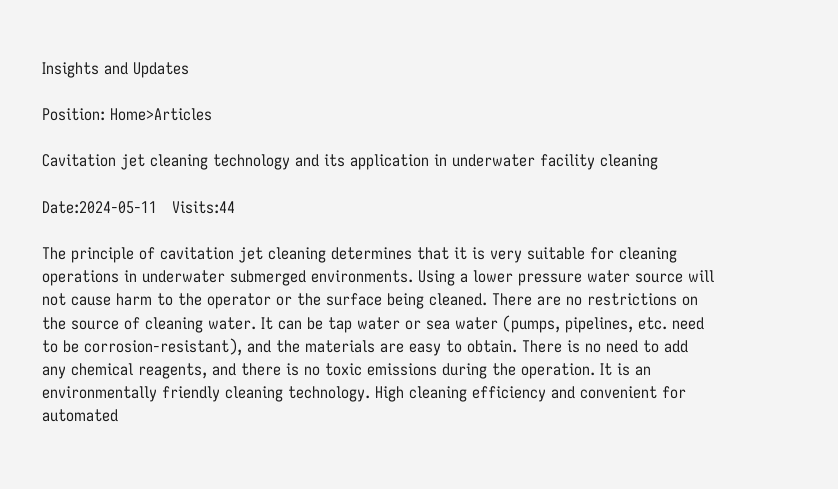Insights and Updates

Position: Home>Articles

Cavitation jet cleaning technology and its application in underwater facility cleaning

Date:2024-05-11   Visits:44

The principle of cavitation jet cleaning determines that it is very suitable for cleaning operations in underwater submerged environments. Using a lower pressure water source will not cause harm to the operator or the surface being cleaned. There are no restrictions on the source of cleaning water. It can be tap water or sea water (pumps, pipelines, etc. need to be corrosion-resistant), and the materials are easy to obtain. There is no need to add any chemical reagents, and there is no toxic emissions during the operation. It is an environmentally friendly cleaning technology. High cleaning efficiency and convenient for automated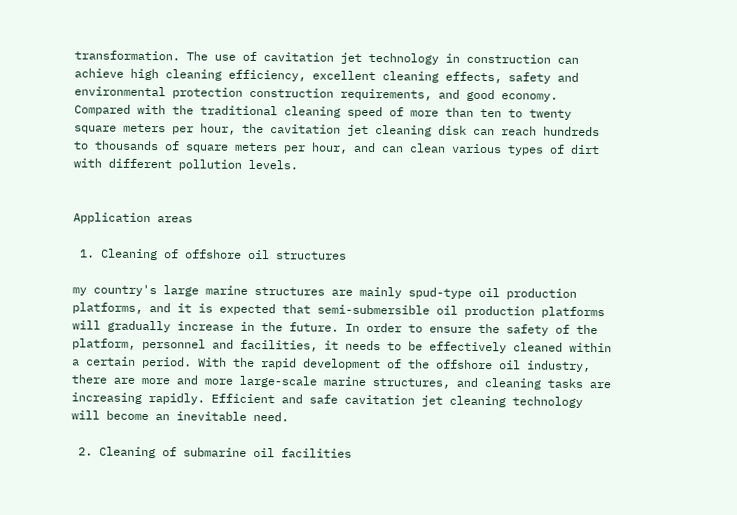transformation. The use of cavitation jet technology in construction can achieve high cleaning efficiency, excellent cleaning effects, safety and environmental protection construction requirements, and good economy. Compared with the traditional cleaning speed of more than ten to twenty square meters per hour, the cavitation jet cleaning disk can reach hundreds to thousands of square meters per hour, and can clean various types of dirt with different pollution levels.


Application areas

 1. Cleaning of offshore oil structures

my country's large marine structures are mainly spud-type oil production platforms, and it is expected that semi-submersible oil production platforms will gradually increase in the future. In order to ensure the safety of the platform, personnel and facilities, it needs to be effectively cleaned within a certain period. With the rapid development of the offshore oil industry, there are more and more large-scale marine structures, and cleaning tasks are increasing rapidly. Efficient and safe cavitation jet cleaning technology will become an inevitable need.

 2. Cleaning of submarine oil facilities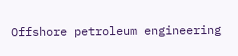Offshore petroleum engineering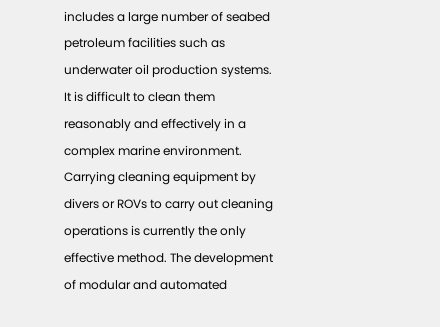includes a large number of seabed petroleum facilities such as underwater oil production systems. It is difficult to clean them reasonably and effectively in a complex marine environment. Carrying cleaning equipment by divers or ROVs to carry out cleaning operations is currently the only effective method. The development of modular and automated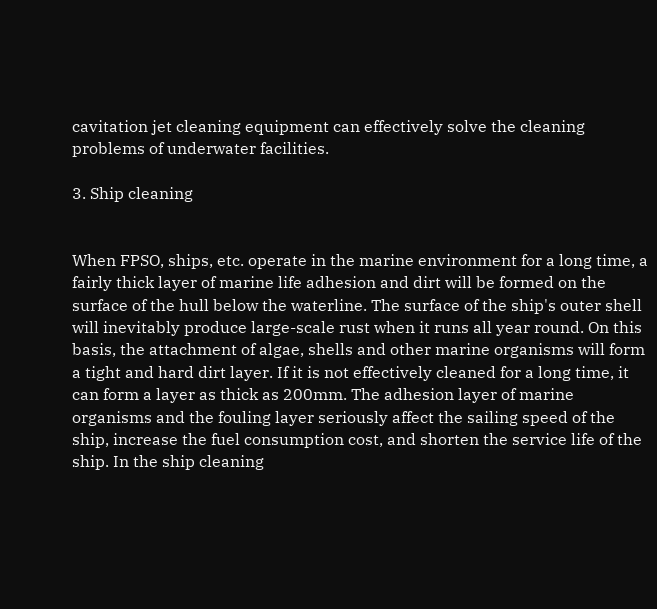cavitation jet cleaning equipment can effectively solve the cleaning problems of underwater facilities.

3. Ship cleaning


When FPSO, ships, etc. operate in the marine environment for a long time, a fairly thick layer of marine life adhesion and dirt will be formed on the surface of the hull below the waterline. The surface of the ship's outer shell will inevitably produce large-scale rust when it runs all year round. On this basis, the attachment of algae, shells and other marine organisms will form a tight and hard dirt layer. If it is not effectively cleaned for a long time, it can form a layer as thick as 200mm. The adhesion layer of marine organisms and the fouling layer seriously affect the sailing speed of the ship, increase the fuel consumption cost, and shorten the service life of the ship. In the ship cleaning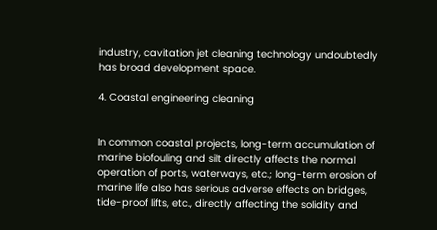industry, cavitation jet cleaning technology undoubtedly has broad development space.

4. Coastal engineering cleaning


In common coastal projects, long-term accumulation of marine biofouling and silt directly affects the normal operation of ports, waterways, etc.; long-term erosion of marine life also has serious adverse effects on bridges, tide-proof lifts, etc., directly affecting the solidity and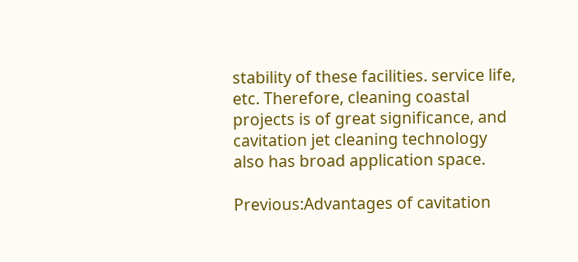stability of these facilities. service life, etc. Therefore, cleaning coastal projects is of great significance, and cavitation jet cleaning technology also has broad application space.

Previous:Advantages of cavitation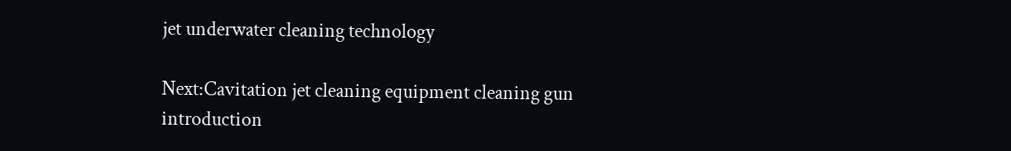jet underwater cleaning technology

Next:Cavitation jet cleaning equipment cleaning gun introduction